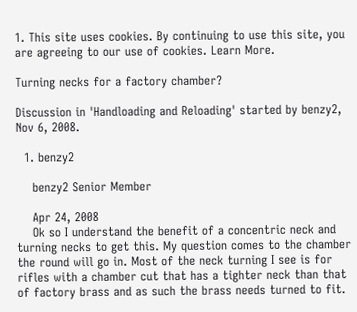1. This site uses cookies. By continuing to use this site, you are agreeing to our use of cookies. Learn More.

Turning necks for a factory chamber?

Discussion in 'Handloading and Reloading' started by benzy2, Nov 6, 2008.

  1. benzy2

    benzy2 Senior Member

    Apr 24, 2008
    Ok so I understand the benefit of a concentric neck and turning necks to get this. My question comes to the chamber the round will go in. Most of the neck turning I see is for rifles with a chamber cut that has a tighter neck than that of factory brass and as such the brass needs turned to fit.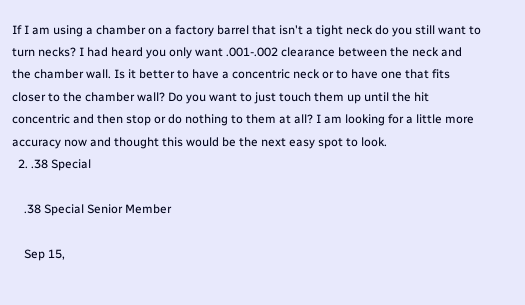If I am using a chamber on a factory barrel that isn't a tight neck do you still want to turn necks? I had heard you only want .001-.002 clearance between the neck and the chamber wall. Is it better to have a concentric neck or to have one that fits closer to the chamber wall? Do you want to just touch them up until the hit concentric and then stop or do nothing to them at all? I am looking for a little more accuracy now and thought this would be the next easy spot to look.
  2. .38 Special

    .38 Special Senior Member

    Sep 15,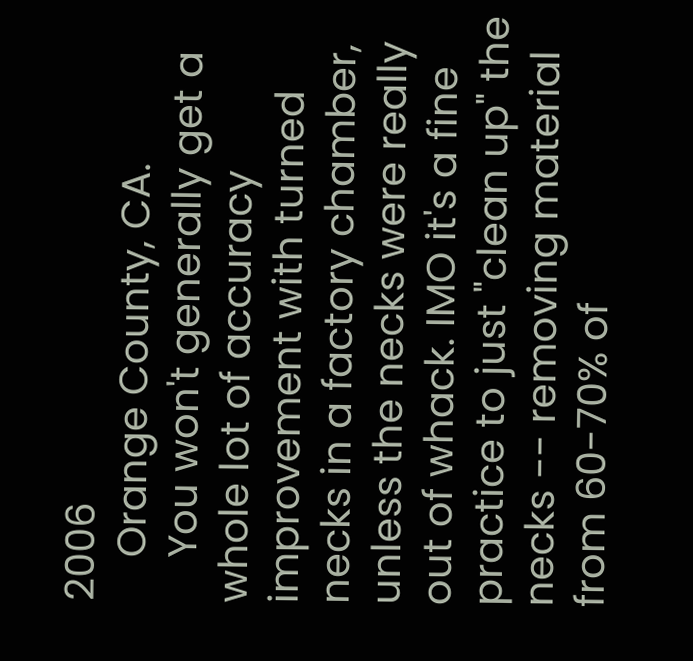2006
    Orange County, CA.
    You won't generally get a whole lot of accuracy improvement with turned necks in a factory chamber, unless the necks were really out of whack. IMO it's a fine practice to just "clean up" the necks -- removing material from 60-70% of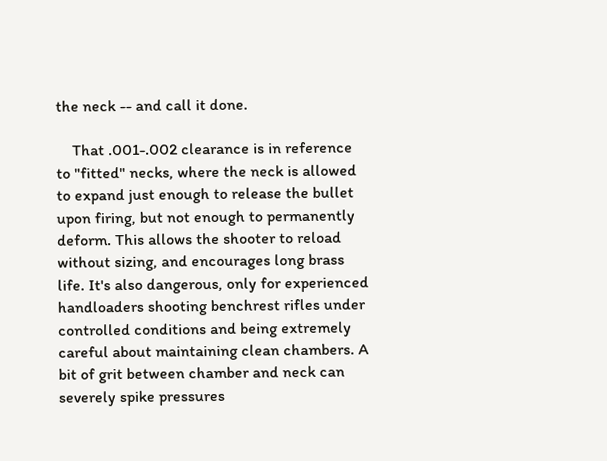the neck -- and call it done.

    That .001-.002 clearance is in reference to "fitted" necks, where the neck is allowed to expand just enough to release the bullet upon firing, but not enough to permanently deform. This allows the shooter to reload without sizing, and encourages long brass life. It's also dangerous, only for experienced handloaders shooting benchrest rifles under controlled conditions and being extremely careful about maintaining clean chambers. A bit of grit between chamber and neck can severely spike pressures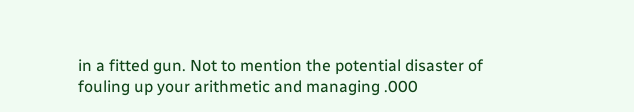in a fitted gun. Not to mention the potential disaster of fouling up your arithmetic and managing .000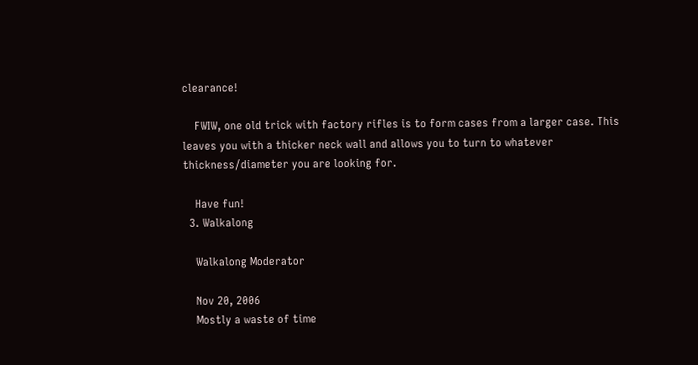clearance!

    FWIW, one old trick with factory rifles is to form cases from a larger case. This leaves you with a thicker neck wall and allows you to turn to whatever thickness/diameter you are looking for.

    Have fun!
  3. Walkalong

    Walkalong Moderator

    Nov 20, 2006
    Mostly a waste of time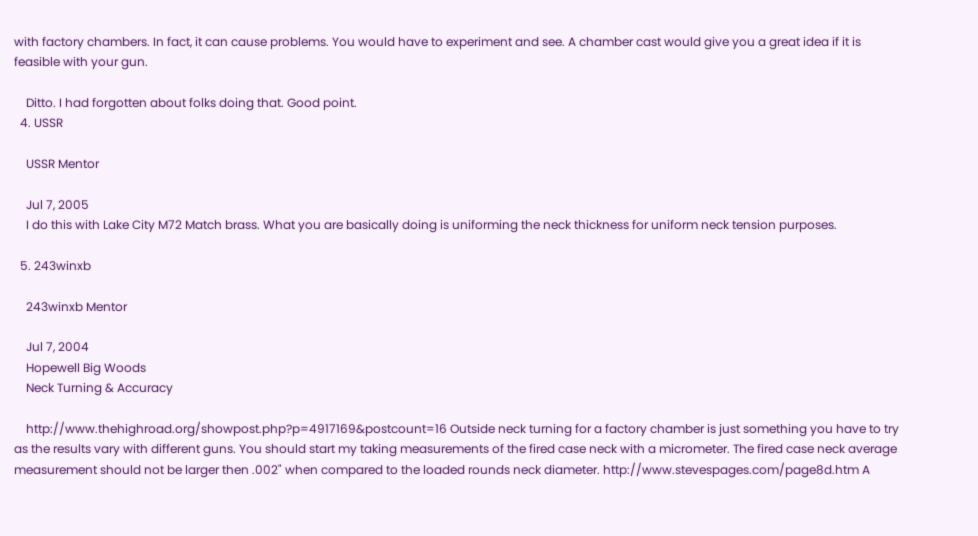with factory chambers. In fact, it can cause problems. You would have to experiment and see. A chamber cast would give you a great idea if it is feasible with your gun.

    Ditto. I had forgotten about folks doing that. Good point.
  4. USSR

    USSR Mentor

    Jul 7, 2005
    I do this with Lake City M72 Match brass. What you are basically doing is uniforming the neck thickness for uniform neck tension purposes.

  5. 243winxb

    243winxb Mentor

    Jul 7, 2004
    Hopewell Big Woods
    Neck Turning & Accuracy

    http://www.thehighroad.org/showpost.php?p=4917169&postcount=16 Outside neck turning for a factory chamber is just something you have to try as the results vary with different guns. You should start my taking measurements of the fired case neck with a micrometer. The fired case neck average measurement should not be larger then .002" when compared to the loaded rounds neck diameter. http://www.stevespages.com/page8d.htm A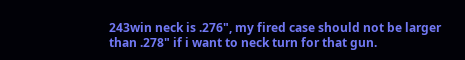243win neck is .276", my fired case should not be larger than .278" if i want to neck turn for that gun.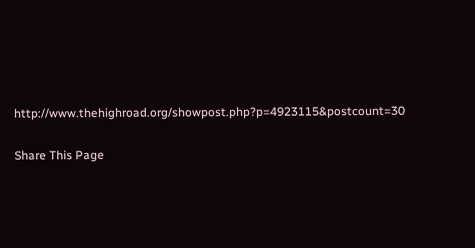http://www.thehighroad.org/showpost.php?p=4923115&postcount=30

Share This Page